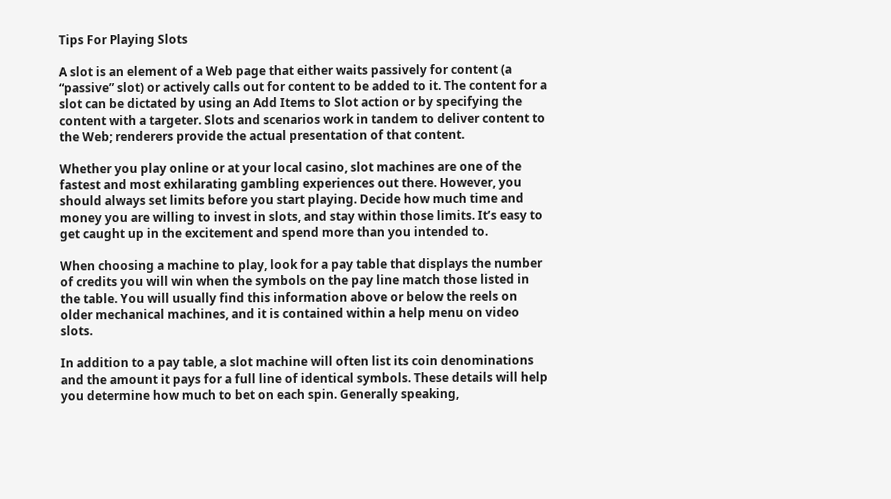Tips For Playing Slots

A slot is an element of a Web page that either waits passively for content (a “passive” slot) or actively calls out for content to be added to it. The content for a slot can be dictated by using an Add Items to Slot action or by specifying the content with a targeter. Slots and scenarios work in tandem to deliver content to the Web; renderers provide the actual presentation of that content.

Whether you play online or at your local casino, slot machines are one of the fastest and most exhilarating gambling experiences out there. However, you should always set limits before you start playing. Decide how much time and money you are willing to invest in slots, and stay within those limits. It’s easy to get caught up in the excitement and spend more than you intended to.

When choosing a machine to play, look for a pay table that displays the number of credits you will win when the symbols on the pay line match those listed in the table. You will usually find this information above or below the reels on older mechanical machines, and it is contained within a help menu on video slots.

In addition to a pay table, a slot machine will often list its coin denominations and the amount it pays for a full line of identical symbols. These details will help you determine how much to bet on each spin. Generally speaking,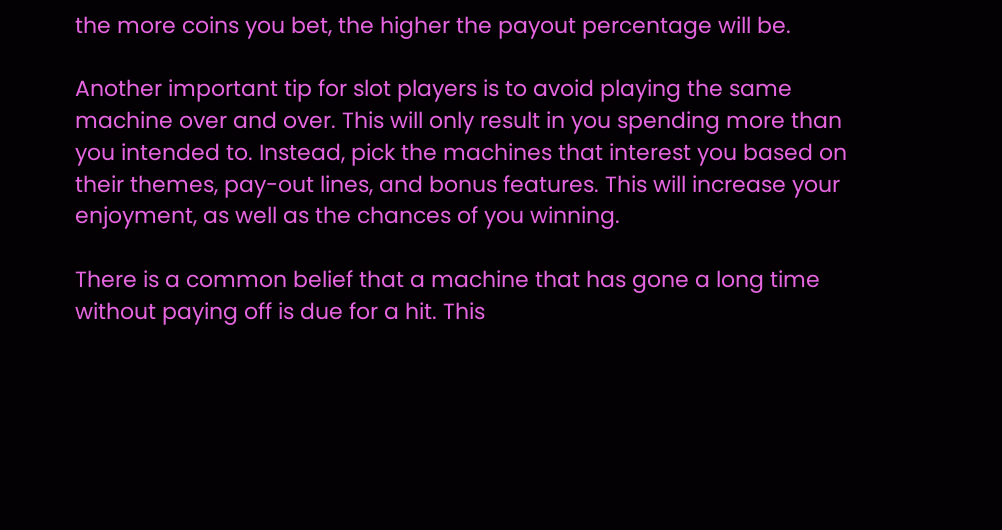the more coins you bet, the higher the payout percentage will be.

Another important tip for slot players is to avoid playing the same machine over and over. This will only result in you spending more than you intended to. Instead, pick the machines that interest you based on their themes, pay-out lines, and bonus features. This will increase your enjoyment, as well as the chances of you winning.

There is a common belief that a machine that has gone a long time without paying off is due for a hit. This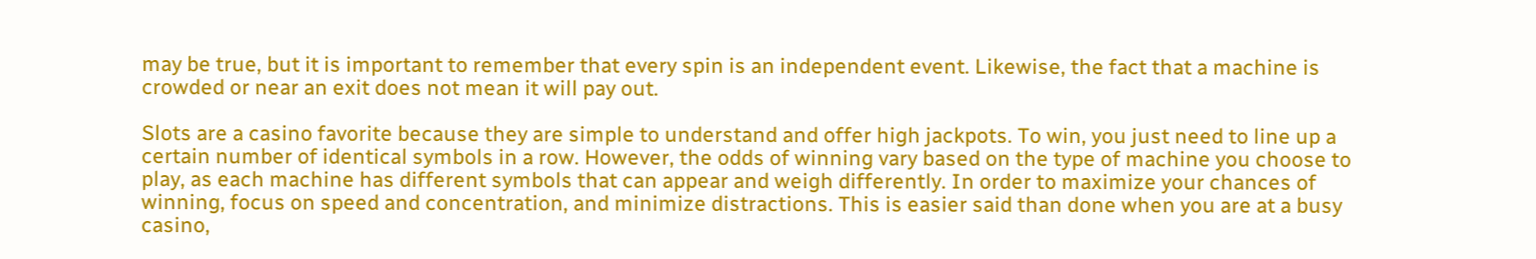may be true, but it is important to remember that every spin is an independent event. Likewise, the fact that a machine is crowded or near an exit does not mean it will pay out.

Slots are a casino favorite because they are simple to understand and offer high jackpots. To win, you just need to line up a certain number of identical symbols in a row. However, the odds of winning vary based on the type of machine you choose to play, as each machine has different symbols that can appear and weigh differently. In order to maximize your chances of winning, focus on speed and concentration, and minimize distractions. This is easier said than done when you are at a busy casino,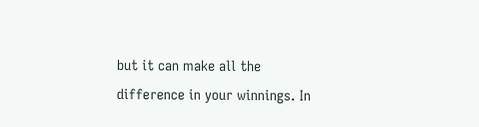but it can make all the difference in your winnings. In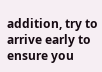addition, try to arrive early to ensure you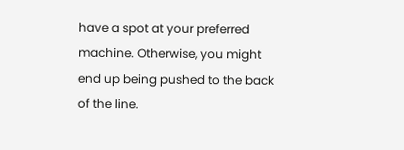have a spot at your preferred machine. Otherwise, you might end up being pushed to the back of the line.